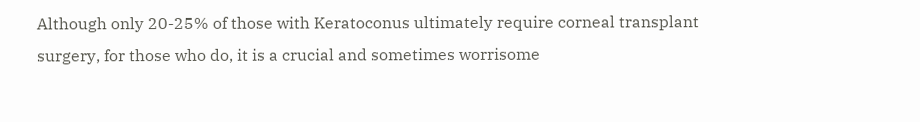Although only 20-25% of those with Keratoconus ultimately require corneal transplant surgery, for those who do, it is a crucial and sometimes worrisome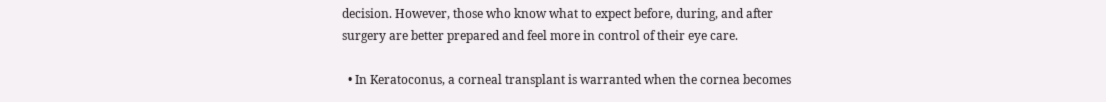decision. However, those who know what to expect before, during, and after surgery are better prepared and feel more in control of their eye care.

  • In Keratoconus, a corneal transplant is warranted when the cornea becomes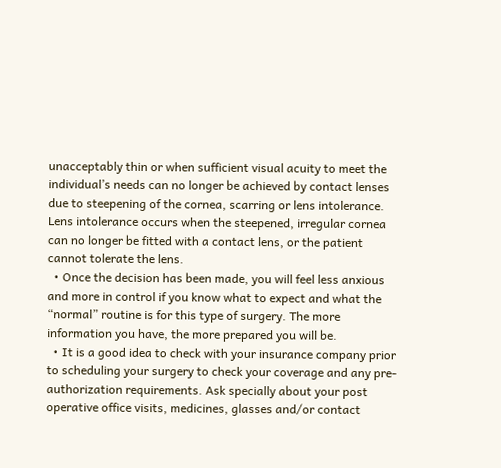unacceptably thin or when sufficient visual acuity to meet the individual’s needs can no longer be achieved by contact lenses due to steepening of the cornea, scarring or lens intolerance. Lens intolerance occurs when the steepened, irregular cornea can no longer be fitted with a contact lens, or the patient cannot tolerate the lens.
  • Once the decision has been made, you will feel less anxious and more in control if you know what to expect and what the “normal” routine is for this type of surgery. The more information you have, the more prepared you will be.
  • It is a good idea to check with your insurance company prior to scheduling your surgery to check your coverage and any pre-authorization requirements. Ask specially about your post operative office visits, medicines, glasses and/or contact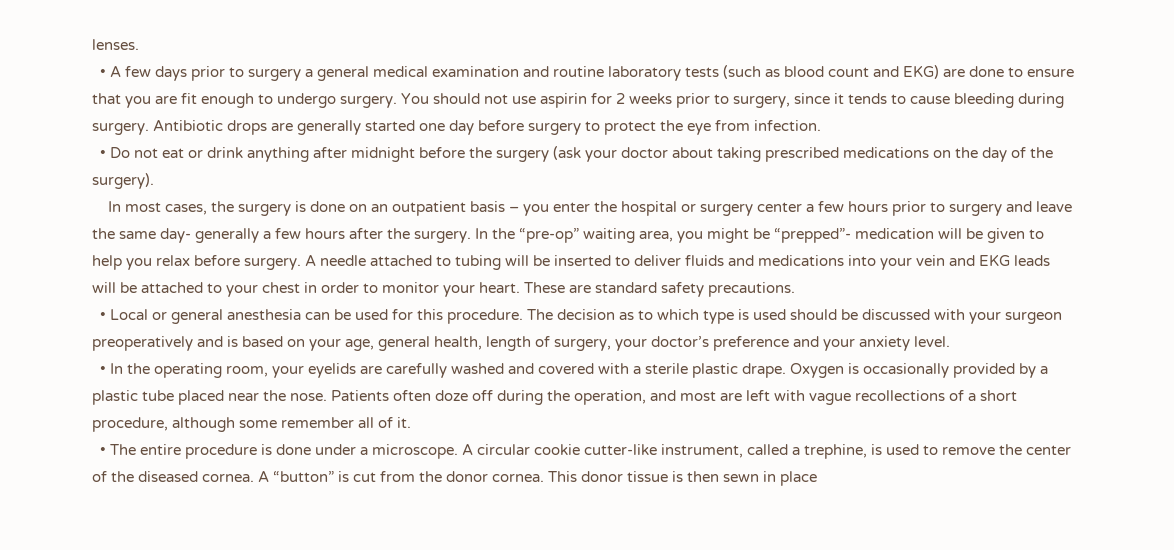lenses.
  • A few days prior to surgery a general medical examination and routine laboratory tests (such as blood count and EKG) are done to ensure that you are fit enough to undergo surgery. You should not use aspirin for 2 weeks prior to surgery, since it tends to cause bleeding during surgery. Antibiotic drops are generally started one day before surgery to protect the eye from infection.
  • Do not eat or drink anything after midnight before the surgery (ask your doctor about taking prescribed medications on the day of the surgery).
    In most cases, the surgery is done on an outpatient basis – you enter the hospital or surgery center a few hours prior to surgery and leave the same day- generally a few hours after the surgery. In the “pre-op” waiting area, you might be “prepped”- medication will be given to help you relax before surgery. A needle attached to tubing will be inserted to deliver fluids and medications into your vein and EKG leads will be attached to your chest in order to monitor your heart. These are standard safety precautions.
  • Local or general anesthesia can be used for this procedure. The decision as to which type is used should be discussed with your surgeon preoperatively and is based on your age, general health, length of surgery, your doctor’s preference and your anxiety level.
  • In the operating room, your eyelids are carefully washed and covered with a sterile plastic drape. Oxygen is occasionally provided by a plastic tube placed near the nose. Patients often doze off during the operation, and most are left with vague recollections of a short procedure, although some remember all of it.
  • The entire procedure is done under a microscope. A circular cookie cutter-like instrument, called a trephine, is used to remove the center of the diseased cornea. A “button” is cut from the donor cornea. This donor tissue is then sewn in place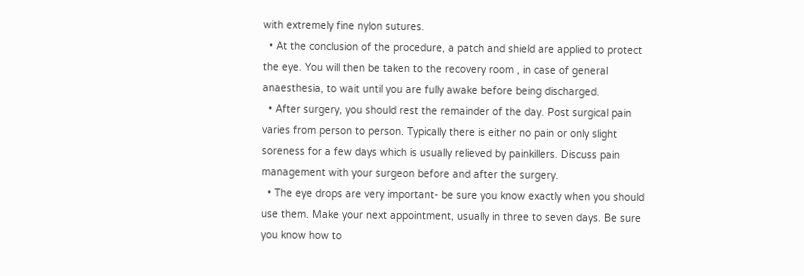with extremely fine nylon sutures.
  • At the conclusion of the procedure, a patch and shield are applied to protect the eye. You will then be taken to the recovery room , in case of general anaesthesia, to wait until you are fully awake before being discharged.
  • After surgery, you should rest the remainder of the day. Post surgical pain varies from person to person. Typically there is either no pain or only slight soreness for a few days which is usually relieved by painkillers. Discuss pain management with your surgeon before and after the surgery.
  • The eye drops are very important- be sure you know exactly when you should use them. Make your next appointment, usually in three to seven days. Be sure you know how to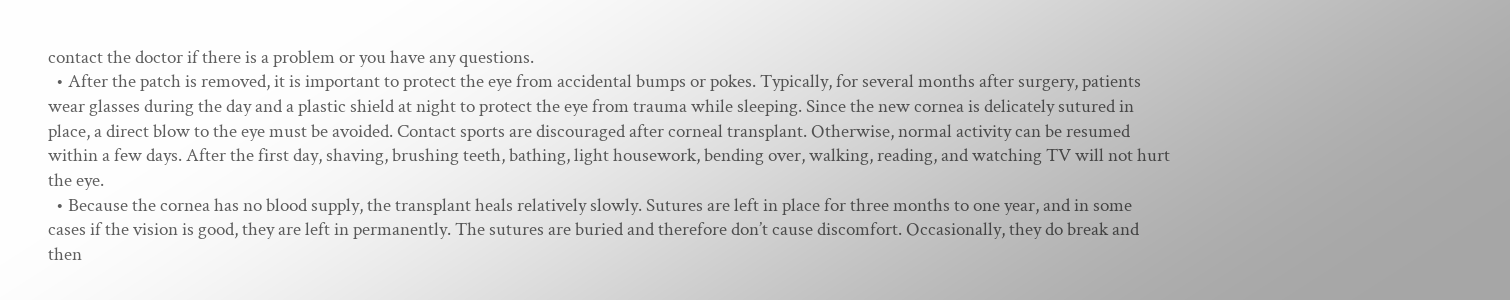contact the doctor if there is a problem or you have any questions.
  • After the patch is removed, it is important to protect the eye from accidental bumps or pokes. Typically, for several months after surgery, patients wear glasses during the day and a plastic shield at night to protect the eye from trauma while sleeping. Since the new cornea is delicately sutured in place, a direct blow to the eye must be avoided. Contact sports are discouraged after corneal transplant. Otherwise, normal activity can be resumed within a few days. After the first day, shaving, brushing teeth, bathing, light housework, bending over, walking, reading, and watching TV will not hurt the eye.
  • Because the cornea has no blood supply, the transplant heals relatively slowly. Sutures are left in place for three months to one year, and in some cases if the vision is good, they are left in permanently. The sutures are buried and therefore don’t cause discomfort. Occasionally, they do break and then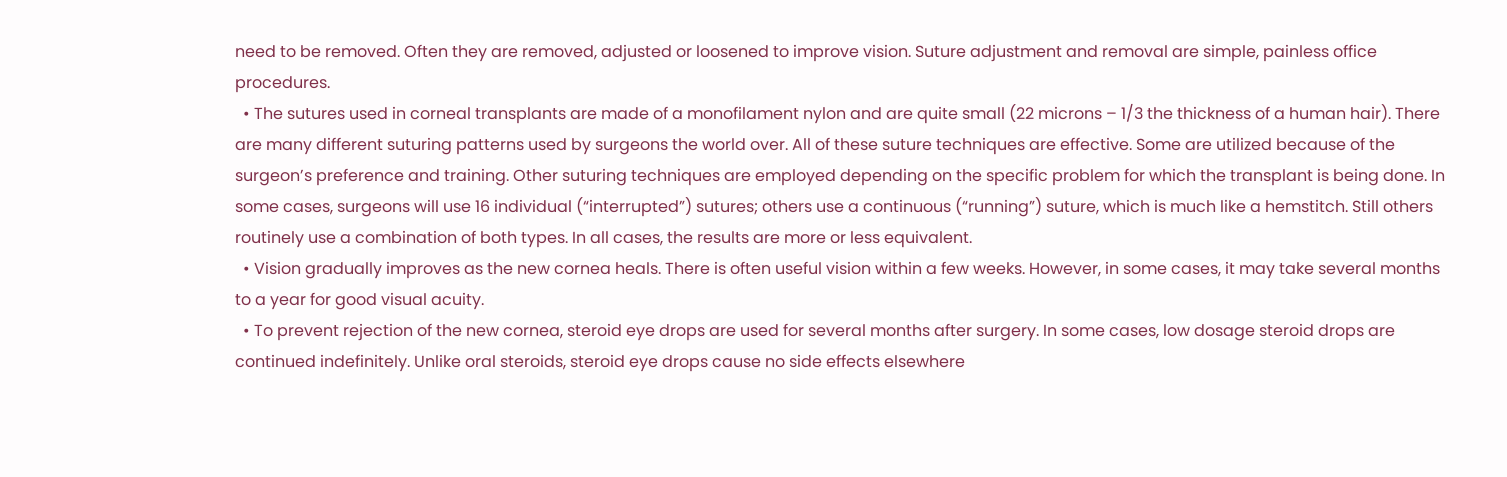need to be removed. Often they are removed, adjusted or loosened to improve vision. Suture adjustment and removal are simple, painless office procedures.
  • The sutures used in corneal transplants are made of a monofilament nylon and are quite small (22 microns – 1/3 the thickness of a human hair). There are many different suturing patterns used by surgeons the world over. All of these suture techniques are effective. Some are utilized because of the surgeon’s preference and training. Other suturing techniques are employed depending on the specific problem for which the transplant is being done. In some cases, surgeons will use 16 individual (“interrupted”) sutures; others use a continuous (“running”) suture, which is much like a hemstitch. Still others routinely use a combination of both types. In all cases, the results are more or less equivalent.
  • Vision gradually improves as the new cornea heals. There is often useful vision within a few weeks. However, in some cases, it may take several months to a year for good visual acuity.
  • To prevent rejection of the new cornea, steroid eye drops are used for several months after surgery. In some cases, low dosage steroid drops are continued indefinitely. Unlike oral steroids, steroid eye drops cause no side effects elsewhere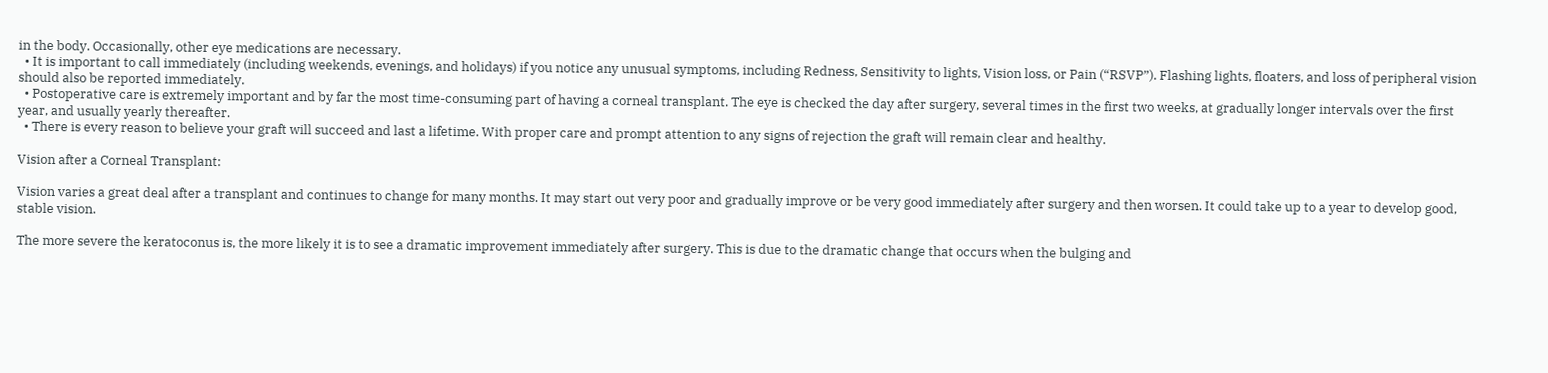in the body. Occasionally, other eye medications are necessary.
  • It is important to call immediately (including weekends, evenings, and holidays) if you notice any unusual symptoms, including Redness, Sensitivity to lights, Vision loss, or Pain (“RSVP”). Flashing lights, floaters, and loss of peripheral vision should also be reported immediately.
  • Postoperative care is extremely important and by far the most time-consuming part of having a corneal transplant. The eye is checked the day after surgery, several times in the first two weeks, at gradually longer intervals over the first year, and usually yearly thereafter.
  • There is every reason to believe your graft will succeed and last a lifetime. With proper care and prompt attention to any signs of rejection the graft will remain clear and healthy.

Vision after a Corneal Transplant:

Vision varies a great deal after a transplant and continues to change for many months. It may start out very poor and gradually improve or be very good immediately after surgery and then worsen. It could take up to a year to develop good, stable vision.

The more severe the keratoconus is, the more likely it is to see a dramatic improvement immediately after surgery. This is due to the dramatic change that occurs when the bulging and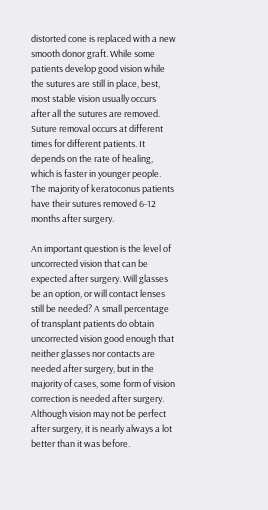distorted cone is replaced with a new smooth donor graft. While some patients develop good vision while the sutures are still in place, best, most stable vision usually occurs after all the sutures are removed. Suture removal occurs at different times for different patients. It depends on the rate of healing, which is faster in younger people. The majority of keratoconus patients have their sutures removed 6-12 months after surgery.

An important question is the level of uncorrected vision that can be expected after surgery. Will glasses be an option, or will contact lenses still be needed? A small percentage of transplant patients do obtain uncorrected vision good enough that neither glasses nor contacts are needed after surgery, but in the majority of cases, some form of vision correction is needed after surgery. Although vision may not be perfect after surgery, it is nearly always a lot better than it was before.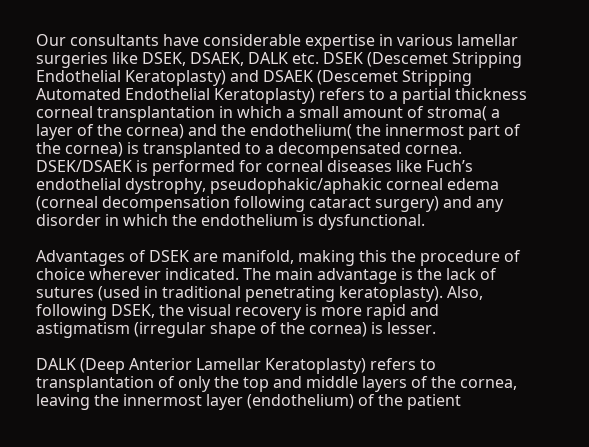Our consultants have considerable expertise in various lamellar surgeries like DSEK, DSAEK, DALK etc. DSEK (Descemet Stripping Endothelial Keratoplasty) and DSAEK (Descemet Stripping Automated Endothelial Keratoplasty) refers to a partial thickness corneal transplantation in which a small amount of stroma( a layer of the cornea) and the endothelium( the innermost part of the cornea) is transplanted to a decompensated cornea. DSEK/DSAEK is performed for corneal diseases like Fuch’s endothelial dystrophy, pseudophakic/aphakic corneal edema (corneal decompensation following cataract surgery) and any disorder in which the endothelium is dysfunctional.

Advantages of DSEK are manifold, making this the procedure of choice wherever indicated. The main advantage is the lack of sutures (used in traditional penetrating keratoplasty). Also, following DSEK, the visual recovery is more rapid and astigmatism (irregular shape of the cornea) is lesser.

DALK (Deep Anterior Lamellar Keratoplasty) refers to transplantation of only the top and middle layers of the cornea, leaving the innermost layer (endothelium) of the patient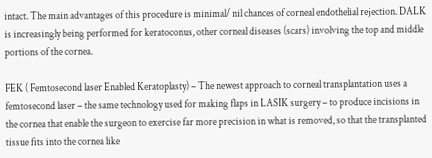intact. The main advantages of this procedure is minimal/ nil chances of corneal endothelial rejection. DALK is increasingly being performed for keratoconus, other corneal diseases (scars) involving the top and middle portions of the cornea.

FEK ( Femtosecond laser Enabled Keratoplasty) – The newest approach to corneal transplantation uses a femtosecond laser – the same technology used for making flaps in LASIK surgery – to produce incisions in the cornea that enable the surgeon to exercise far more precision in what is removed, so that the transplanted tissue fits into the cornea like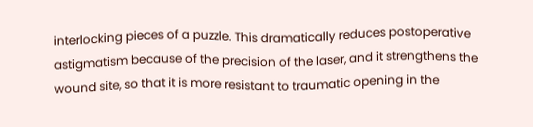interlocking pieces of a puzzle. This dramatically reduces postoperative astigmatism because of the precision of the laser, and it strengthens the wound site, so that it is more resistant to traumatic opening in the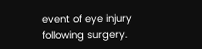event of eye injury following surgery.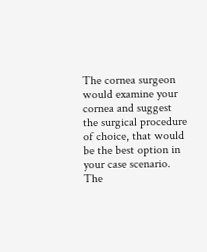The cornea surgeon would examine your cornea and suggest the surgical procedure of choice, that would be the best option in your case scenario.
The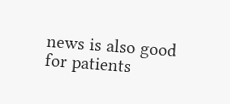news is also good for patients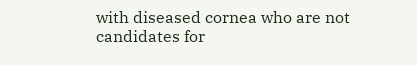with diseased cornea who are not candidates for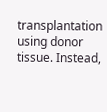transplantation using donor tissue. Instead,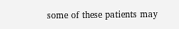some of these patients may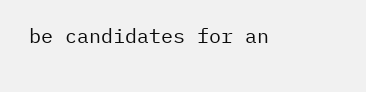be candidates for an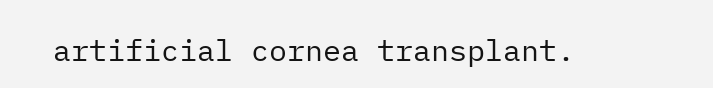artificial cornea transplant.